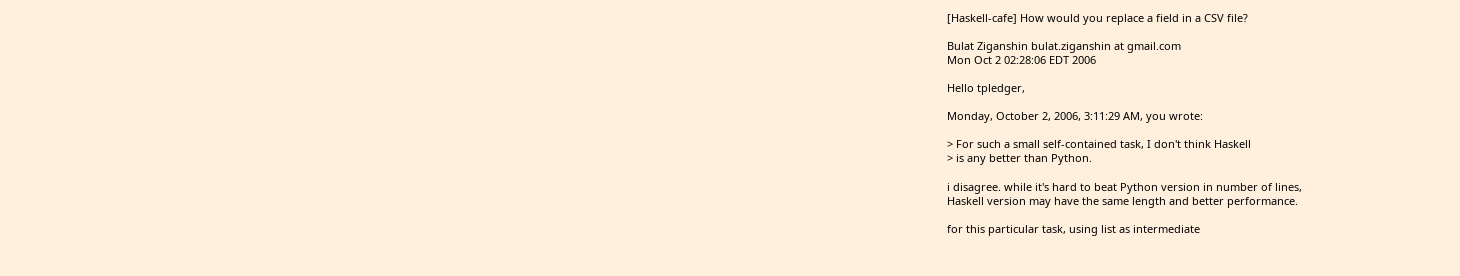[Haskell-cafe] How would you replace a field in a CSV file?

Bulat Ziganshin bulat.ziganshin at gmail.com
Mon Oct 2 02:28:06 EDT 2006

Hello tpledger,

Monday, October 2, 2006, 3:11:29 AM, you wrote:

> For such a small self-contained task, I don't think Haskell
> is any better than Python.

i disagree. while it's hard to beat Python version in number of lines,
Haskell version may have the same length and better performance.

for this particular task, using list as intermediate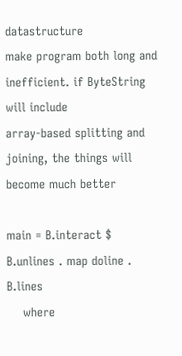datastructure
make program both long and inefficient. if ByteString will include
array-based splitting and joining, the things will become much better

main = B.interact $ B.unlines . map doline . B.lines
    where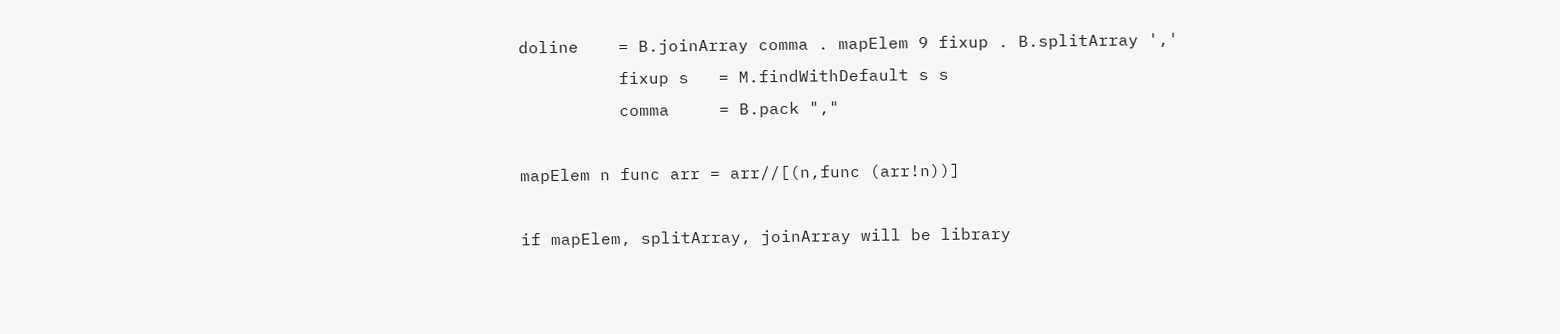doline    = B.joinArray comma . mapElem 9 fixup . B.splitArray ','
          fixup s   = M.findWithDefault s s
          comma     = B.pack ","

mapElem n func arr = arr//[(n,func (arr!n))]

if mapElem, splitArray, joinArray will be library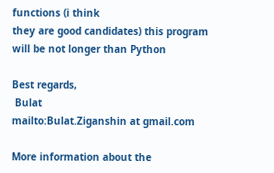functions (i think
they are good candidates) this program will be not longer than Python

Best regards,
 Bulat                            mailto:Bulat.Ziganshin at gmail.com

More information about the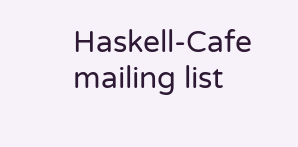Haskell-Cafe mailing list